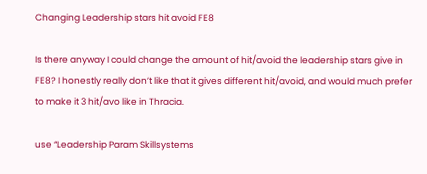Changing Leadership stars hit avoid FE8

Is there anyway I could change the amount of hit/avoid the leadership stars give in FE8? I honestly really don’t like that it gives different hit/avoid, and would much prefer to make it 3 hit/avo like in Thracia.

use “Leadership Param Skillsystems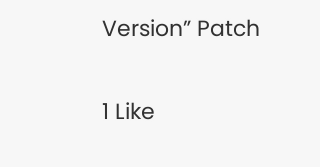Version” Patch

1 Like